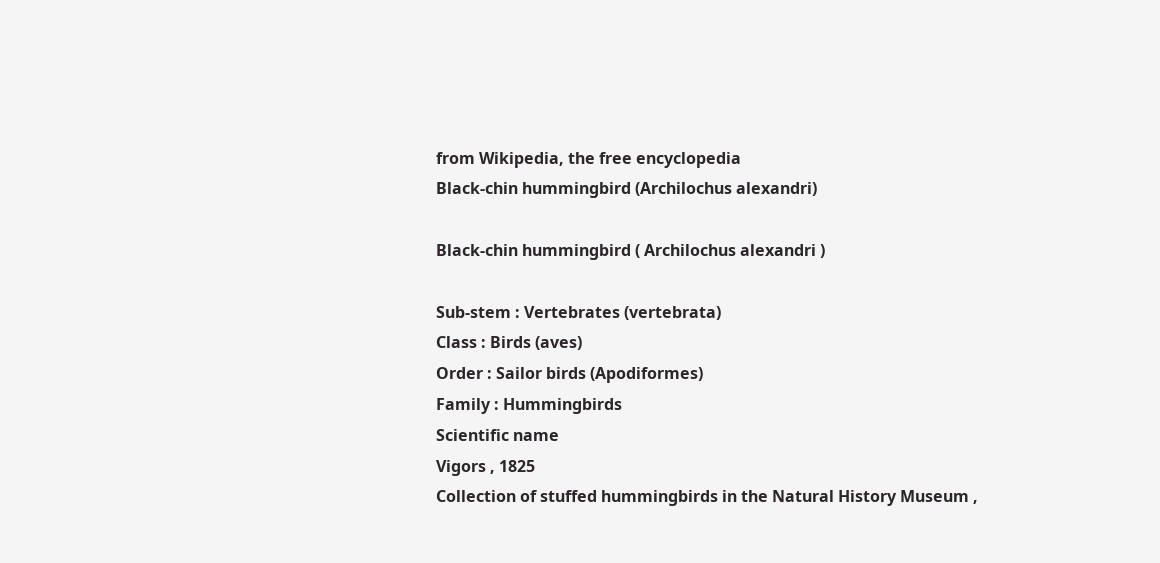from Wikipedia, the free encyclopedia
Black-chin hummingbird (Archilochus alexandri)

Black-chin hummingbird ( Archilochus alexandri )

Sub-stem : Vertebrates (vertebrata)
Class : Birds (aves)
Order : Sailor birds (Apodiformes)
Family : Hummingbirds
Scientific name
Vigors , 1825
Collection of stuffed hummingbirds in the Natural History Museum ,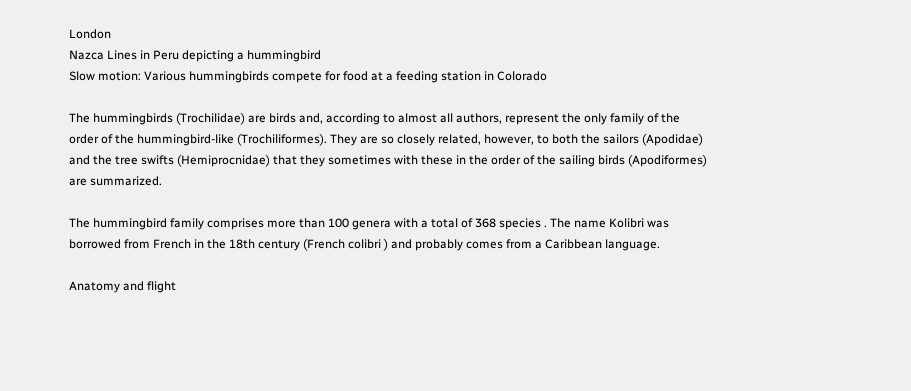London
Nazca Lines in Peru depicting a hummingbird
Slow motion: Various hummingbirds compete for food at a feeding station in Colorado

The hummingbirds (Trochilidae) are birds and, according to almost all authors, represent the only family of the order of the hummingbird-like (Trochiliformes). They are so closely related, however, to both the sailors (Apodidae) and the tree swifts (Hemiprocnidae) that they sometimes with these in the order of the sailing birds (Apodiformes) are summarized.

The hummingbird family comprises more than 100 genera with a total of 368 species . The name Kolibri was borrowed from French in the 18th century (French colibri ) and probably comes from a Caribbean language.

Anatomy and flight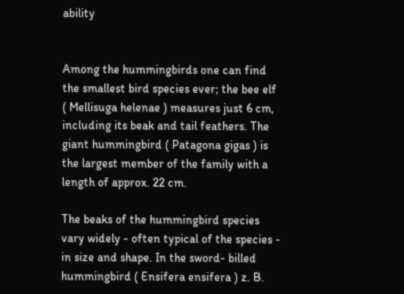ability


Among the hummingbirds one can find the smallest bird species ever; the bee elf ( Mellisuga helenae ) measures just 6 cm, including its beak and tail feathers. The giant hummingbird ( Patagona gigas ) is the largest member of the family with a length of approx. 22 cm.

The beaks of the hummingbird species vary widely - often typical of the species - in size and shape. In the sword- billed hummingbird ( Ensifera ensifera ) z. B.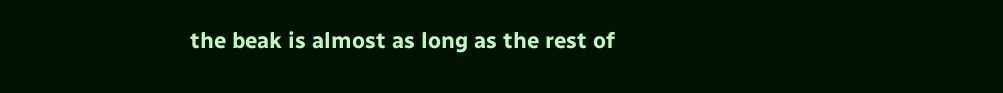the beak is almost as long as the rest of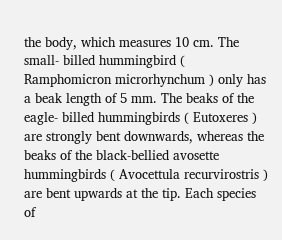the body, which measures 10 cm. The small- billed hummingbird ( Ramphomicron microrhynchum ) only has a beak length of 5 mm. The beaks of the eagle- billed hummingbirds ( Eutoxeres ) are strongly bent downwards, whereas the beaks of the black-bellied avosette hummingbirds ( Avocettula recurvirostris ) are bent upwards at the tip. Each species of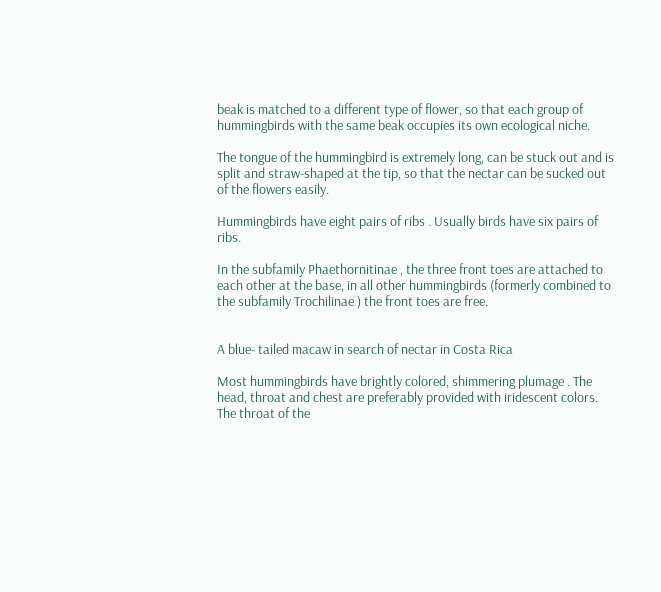beak is matched to a different type of flower, so that each group of hummingbirds with the same beak occupies its own ecological niche.

The tongue of the hummingbird is extremely long, can be stuck out and is split and straw-shaped at the tip, so that the nectar can be sucked out of the flowers easily.

Hummingbirds have eight pairs of ribs . Usually birds have six pairs of ribs.

In the subfamily Phaethornitinae , the three front toes are attached to each other at the base, in all other hummingbirds (formerly combined to the subfamily Trochilinae ) the front toes are free.


A blue- tailed macaw in search of nectar in Costa Rica

Most hummingbirds have brightly colored, shimmering plumage . The head, throat and chest are preferably provided with iridescent colors. The throat of the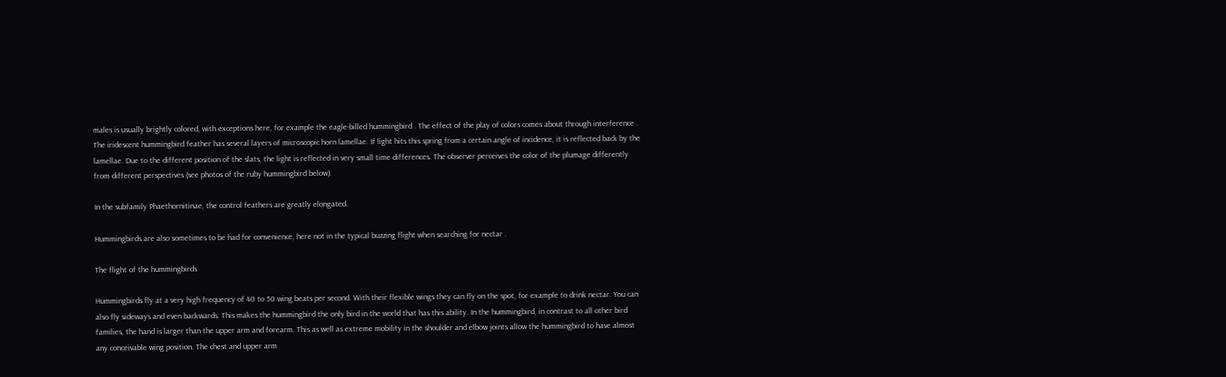males is usually brightly colored, with exceptions here, for example the eagle-billed hummingbird . The effect of the play of colors comes about through interference . The iridescent hummingbird feather has several layers of microscopic horn lamellae. If light hits this spring from a certain angle of incidence, it is reflected back by the lamellae. Due to the different position of the slats, the light is reflected in very small time differences. The observer perceives the color of the plumage differently from different perspectives (see photos of the ruby hummingbird below).

In the subfamily Phaethornitinae, the control feathers are greatly elongated.

Hummingbirds are also sometimes to be had for convenience, here not in the typical buzzing flight when searching for nectar .

The flight of the hummingbirds

Hummingbirds fly at a very high frequency of 40 to 50 wing beats per second. With their flexible wings they can fly on the spot, for example to drink nectar. You can also fly sideways and even backwards. This makes the hummingbird the only bird in the world that has this ability. In the hummingbird, in contrast to all other bird families, the hand is larger than the upper arm and forearm. This as well as extreme mobility in the shoulder and elbow joints allow the hummingbird to have almost any conceivable wing position. The chest and upper arm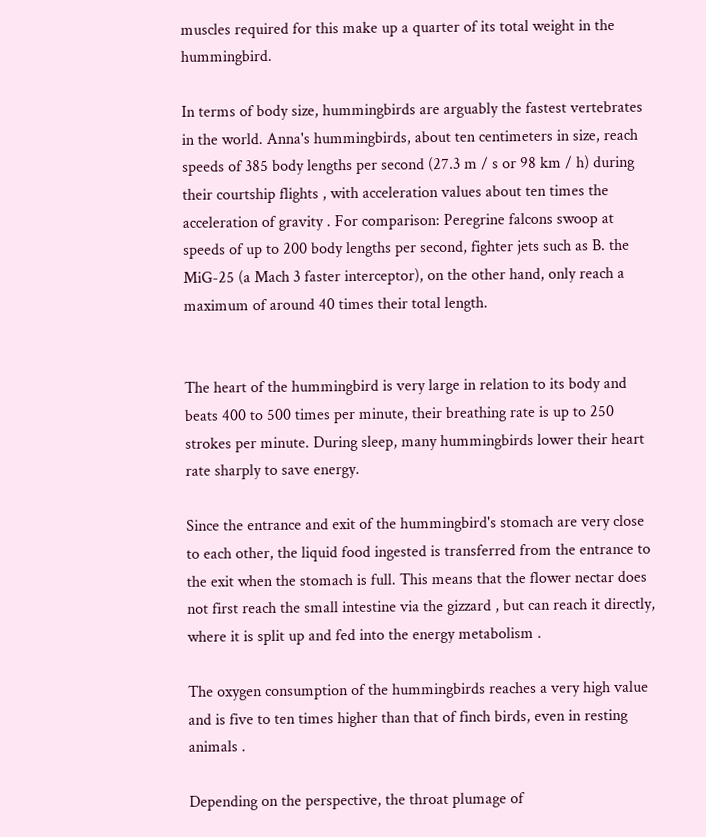muscles required for this make up a quarter of its total weight in the hummingbird.

In terms of body size, hummingbirds are arguably the fastest vertebrates in the world. Anna's hummingbirds, about ten centimeters in size, reach speeds of 385 body lengths per second (27.3 m / s or 98 km / h) during their courtship flights , with acceleration values about ten times the acceleration of gravity . For comparison: Peregrine falcons swoop at speeds of up to 200 body lengths per second, fighter jets such as B. the MiG-25 (a Mach 3 faster interceptor), on the other hand, only reach a maximum of around 40 times their total length.


The heart of the hummingbird is very large in relation to its body and beats 400 to 500 times per minute, their breathing rate is up to 250 strokes per minute. During sleep, many hummingbirds lower their heart rate sharply to save energy.

Since the entrance and exit of the hummingbird's stomach are very close to each other, the liquid food ingested is transferred from the entrance to the exit when the stomach is full. This means that the flower nectar does not first reach the small intestine via the gizzard , but can reach it directly, where it is split up and fed into the energy metabolism .

The oxygen consumption of the hummingbirds reaches a very high value and is five to ten times higher than that of finch birds, even in resting animals .

Depending on the perspective, the throat plumage of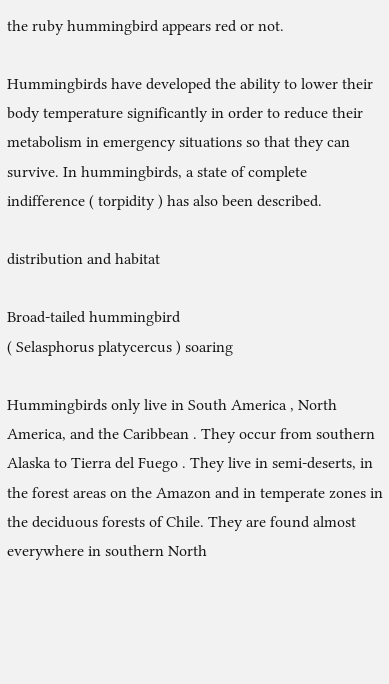the ruby hummingbird appears red or not.

Hummingbirds have developed the ability to lower their body temperature significantly in order to reduce their metabolism in emergency situations so that they can survive. In hummingbirds, a state of complete indifference ( torpidity ) has also been described.

distribution and habitat

Broad-tailed hummingbird
( Selasphorus platycercus ) soaring

Hummingbirds only live in South America , North America, and the Caribbean . They occur from southern Alaska to Tierra del Fuego . They live in semi-deserts, in the forest areas on the Amazon and in temperate zones in the deciduous forests of Chile. They are found almost everywhere in southern North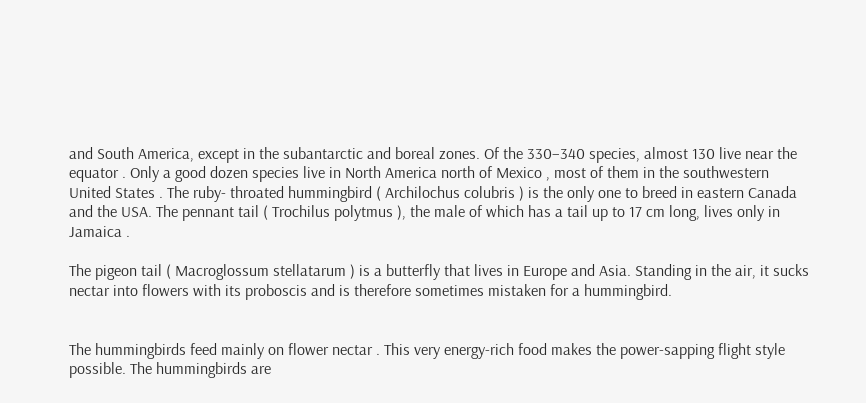and South America, except in the subantarctic and boreal zones. Of the 330–340 species, almost 130 live near the equator . Only a good dozen species live in North America north of Mexico , most of them in the southwestern United States . The ruby- throated hummingbird ( Archilochus colubris ) is the only one to breed in eastern Canada and the USA. The pennant tail ( Trochilus polytmus ), the male of which has a tail up to 17 cm long, lives only in Jamaica .

The pigeon tail ( Macroglossum stellatarum ) is a butterfly that lives in Europe and Asia. Standing in the air, it sucks nectar into flowers with its proboscis and is therefore sometimes mistaken for a hummingbird.


The hummingbirds feed mainly on flower nectar . This very energy-rich food makes the power-sapping flight style possible. The hummingbirds are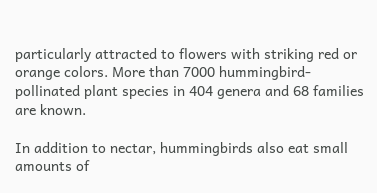particularly attracted to flowers with striking red or orange colors. More than 7000 hummingbird- pollinated plant species in 404 genera and 68 families are known.

In addition to nectar, hummingbirds also eat small amounts of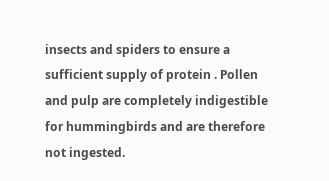insects and spiders to ensure a sufficient supply of protein . Pollen and pulp are completely indigestible for hummingbirds and are therefore not ingested.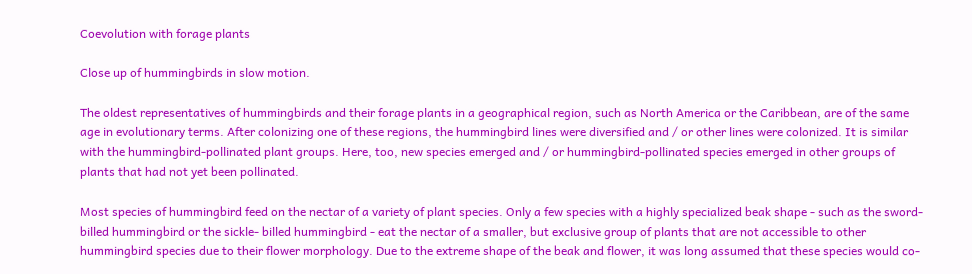Coevolution with forage plants

Close up of hummingbirds in slow motion.

The oldest representatives of hummingbirds and their forage plants in a geographical region, such as North America or the Caribbean, are of the same age in evolutionary terms. After colonizing one of these regions, the hummingbird lines were diversified and / or other lines were colonized. It is similar with the hummingbird-pollinated plant groups. Here, too, new species emerged and / or hummingbird-pollinated species emerged in other groups of plants that had not yet been pollinated.

Most species of hummingbird feed on the nectar of a variety of plant species. Only a few species with a highly specialized beak shape - such as the sword- billed hummingbird or the sickle- billed hummingbird - eat the nectar of a smaller, but exclusive group of plants that are not accessible to other hummingbird species due to their flower morphology. Due to the extreme shape of the beak and flower, it was long assumed that these species would co-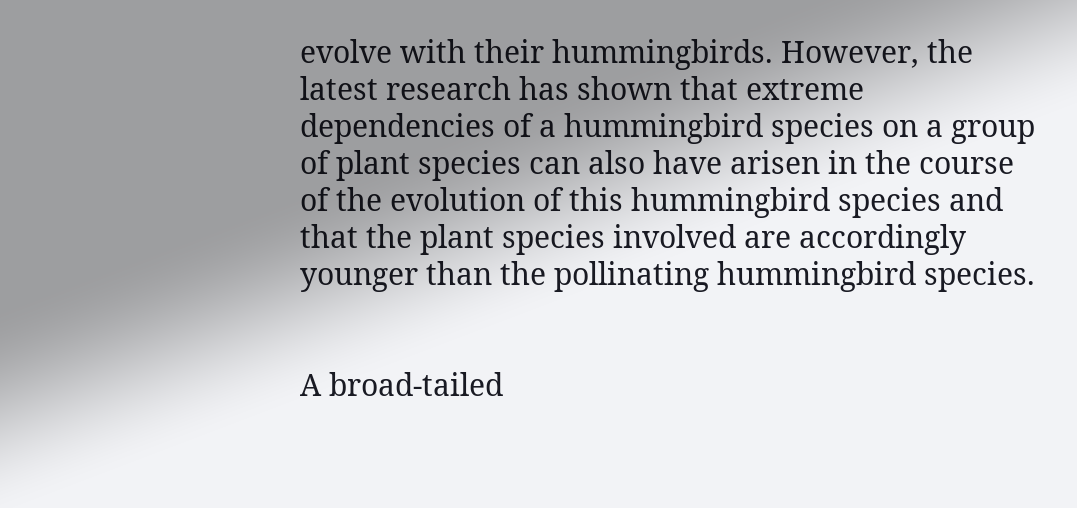evolve with their hummingbirds. However, the latest research has shown that extreme dependencies of a hummingbird species on a group of plant species can also have arisen in the course of the evolution of this hummingbird species and that the plant species involved are accordingly younger than the pollinating hummingbird species.


A broad-tailed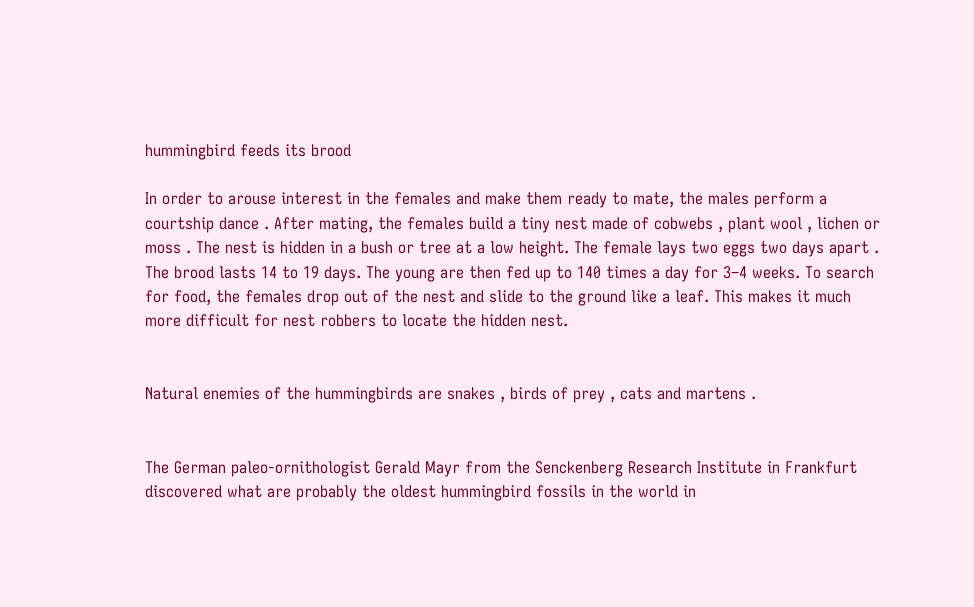hummingbird feeds its brood

In order to arouse interest in the females and make them ready to mate, the males perform a courtship dance . After mating, the females build a tiny nest made of cobwebs , plant wool , lichen or moss . The nest is hidden in a bush or tree at a low height. The female lays two eggs two days apart . The brood lasts 14 to 19 days. The young are then fed up to 140 times a day for 3–4 weeks. To search for food, the females drop out of the nest and slide to the ground like a leaf. This makes it much more difficult for nest robbers to locate the hidden nest.


Natural enemies of the hummingbirds are snakes , birds of prey , cats and martens .


The German paleo-ornithologist Gerald Mayr from the Senckenberg Research Institute in Frankfurt discovered what are probably the oldest hummingbird fossils in the world in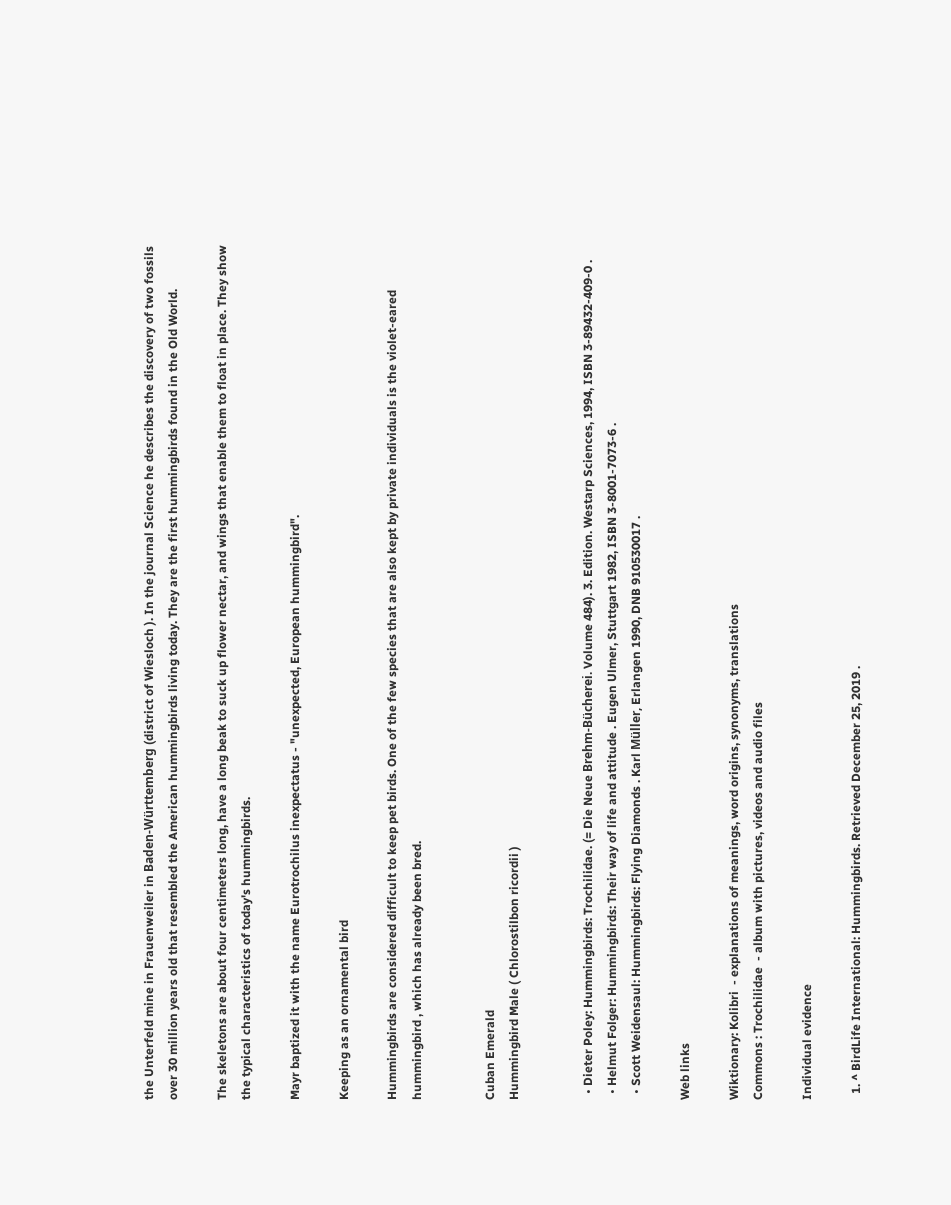the Unterfeld mine in Frauenweiler in Baden-Württemberg (district of Wiesloch ). In the journal Science he describes the discovery of two fossils over 30 million years old that resembled the American hummingbirds living today. They are the first hummingbirds found in the Old World.

The skeletons are about four centimeters long, have a long beak to suck up flower nectar, and wings that enable them to float in place. They show the typical characteristics of today's hummingbirds.

Mayr baptized it with the name Eurotrochilus inexpectatus - "unexpected, European hummingbird".

Keeping as an ornamental bird

Hummingbirds are considered difficult to keep pet birds. One of the few species that are also kept by private individuals is the violet-eared hummingbird , which has already been bred.


Cuban Emerald
Hummingbird Male ( Chlorostilbon ricordii )


  • Dieter Poley: Hummingbirds: Trochilidae. (= Die Neue Brehm-Bücherei. Volume 484). 3. Edition. Westarp Sciences, 1994, ISBN 3-89432-409-0 .
  • Helmut Folger: Hummingbirds: Their way of life and attitude . Eugen Ulmer, Stuttgart 1982, ISBN 3-8001-7073-6 .
  • Scott Weidensaul: Hummingbirds: Flying Diamonds . Karl Müller, Erlangen 1990, DNB 910530017 .

Web links

Wiktionary: Kolibri  - explanations of meanings, word origins, synonyms, translations
Commons : Trochilidae  - album with pictures, videos and audio files

Individual evidence

  1. ^ BirdLife International: Hummingbirds. Retrieved December 25, 2019 .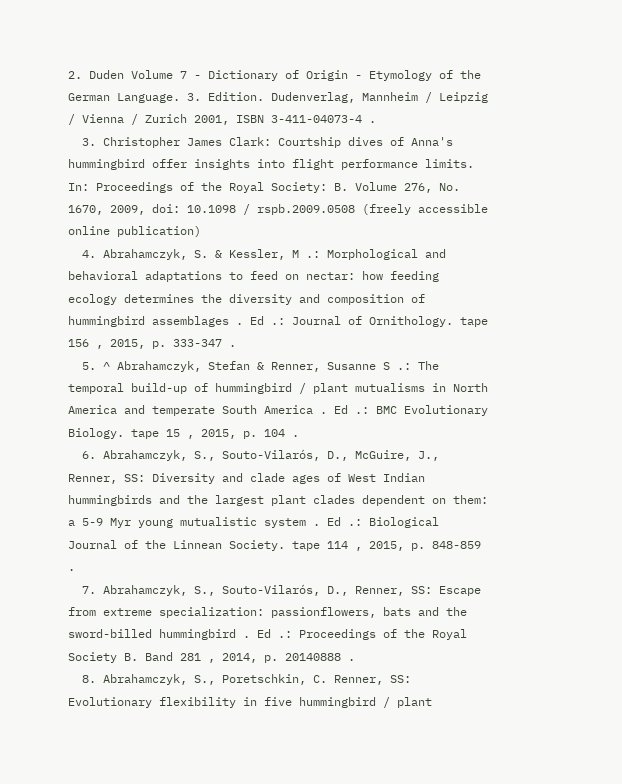2. Duden Volume 7 - Dictionary of Origin - Etymology of the German Language. 3. Edition. Dudenverlag, Mannheim / Leipzig / Vienna / Zurich 2001, ISBN 3-411-04073-4 .
  3. Christopher James Clark: Courtship dives of Anna's hummingbird offer insights into flight performance limits. In: Proceedings of the Royal Society: B. Volume 276, No. 1670, 2009, doi: 10.1098 / rspb.2009.0508 (freely accessible online publication)
  4. Abrahamczyk, S. & Kessler, M .: Morphological and behavioral adaptations to feed on nectar: how feeding ecology determines the diversity and composition of hummingbird assemblages . Ed .: Journal of Ornithology. tape 156 , 2015, p. 333-347 .
  5. ^ Abrahamczyk, Stefan & Renner, Susanne S .: The temporal build-up of hummingbird / plant mutualisms in North America and temperate South America . Ed .: BMC Evolutionary Biology. tape 15 , 2015, p. 104 .
  6. Abrahamczyk, S., Souto-Vilarós, D., McGuire, J., Renner, SS: Diversity and clade ages of West Indian hummingbirds and the largest plant clades dependent on them: a 5-9 Myr young mutualistic system . Ed .: Biological Journal of the Linnean Society. tape 114 , 2015, p. 848-859 .
  7. Abrahamczyk, S., Souto-Vilarós, D., Renner, SS: Escape from extreme specialization: passionflowers, bats and the sword-billed hummingbird . Ed .: Proceedings of the Royal Society B. Band 281 , 2014, p. 20140888 .
  8. Abrahamczyk, S., Poretschkin, C. Renner, SS: Evolutionary flexibility in five hummingbird / plant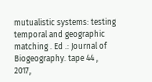mutualistic systems: testing temporal and geographic matching . Ed .: Journal of Biogeography. tape 44 , 2017,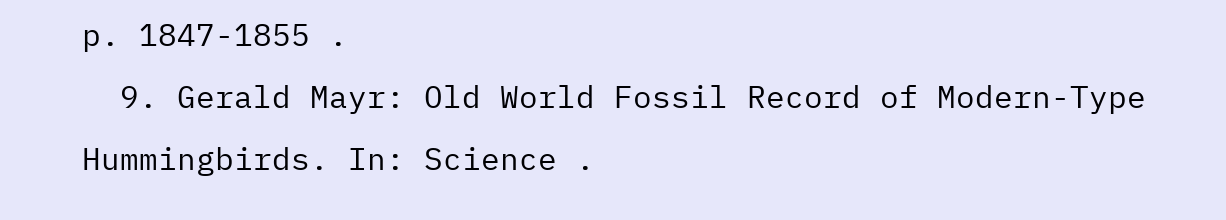p. 1847-1855 .
  9. Gerald Mayr: Old World Fossil Record of Modern-Type Hummingbirds. In: Science .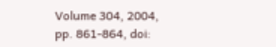Volume 304, 2004, pp. 861-864, doi: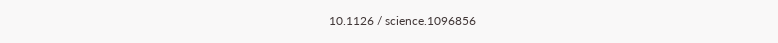10.1126 / science.1096856